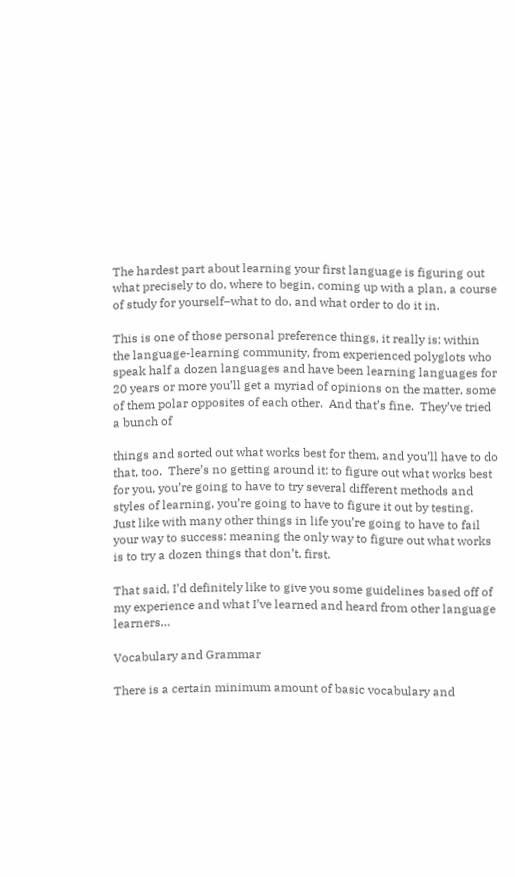The hardest part about learning your first language is figuring out what precisely to do, where to begin, coming up with a plan, a course of study for yourself–what to do, and what order to do it in.

This is one of those personal preference things, it really is: within the language-learning community, from experienced polyglots who speak half a dozen languages and have been learning languages for 20 years or more you’ll get a myriad of opinions on the matter, some of them polar opposites of each other.  And that’s fine.  They’ve tried a bunch of

things and sorted out what works best for them, and you’ll have to do that, too.  There’s no getting around it: to figure out what works best for you, you’re going to have to try several different methods and styles of learning, you’re going to have to figure it out by testing.  Just like with many other things in life you’re going to have to fail your way to success: meaning the only way to figure out what works is to try a dozen things that don’t, first.

That said, I’d definitely like to give you some guidelines based off of my experience and what I’ve learned and heard from other language learners…

Vocabulary and Grammar

There is a certain minimum amount of basic vocabulary and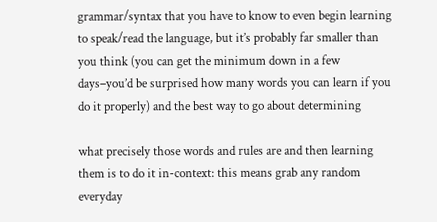grammar/syntax that you have to know to even begin learning to speak/read the language, but it’s probably far smaller than you think (you can get the minimum down in a few days–you’d be surprised how many words you can learn if you do it properly) and the best way to go about determining

what precisely those words and rules are and then learning them is to do it in-context: this means grab any random everyday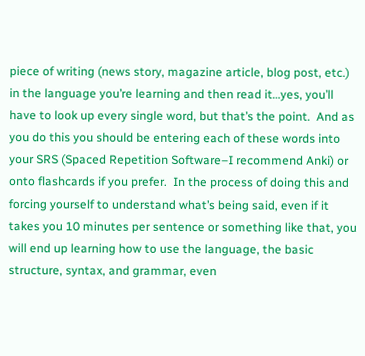piece of writing (news story, magazine article, blog post, etc.) in the language you’re learning and then read it…yes, you’ll have to look up every single word, but that’s the point.  And as you do this you should be entering each of these words into your SRS (Spaced Repetition Software–I recommend Anki) or onto flashcards if you prefer.  In the process of doing this and forcing yourself to understand what’s being said, even if it takes you 10 minutes per sentence or something like that, you will end up learning how to use the language, the basic structure, syntax, and grammar, even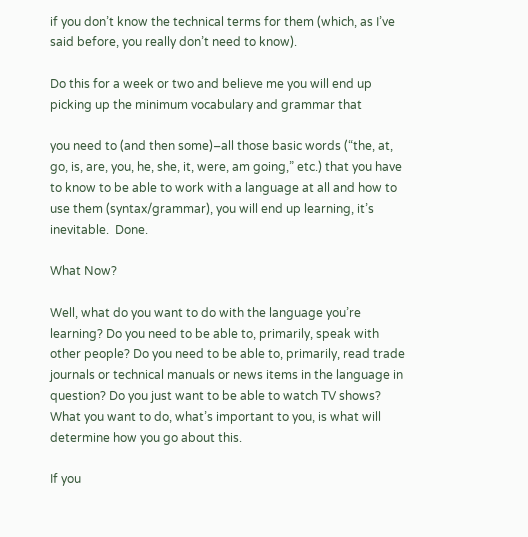if you don’t know the technical terms for them (which, as I’ve said before, you really don’t need to know).

Do this for a week or two and believe me you will end up picking up the minimum vocabulary and grammar that

you need to (and then some)–all those basic words (“the, at, go, is, are, you, he, she, it, were, am going,” etc.) that you have to know to be able to work with a language at all and how to use them (syntax/grammar), you will end up learning, it’s inevitable.  Done.

What Now?

Well, what do you want to do with the language you’re learning? Do you need to be able to, primarily, speak with other people? Do you need to be able to, primarily, read trade journals or technical manuals or news items in the language in question? Do you just want to be able to watch TV shows? What you want to do, what’s important to you, is what will determine how you go about this.

If you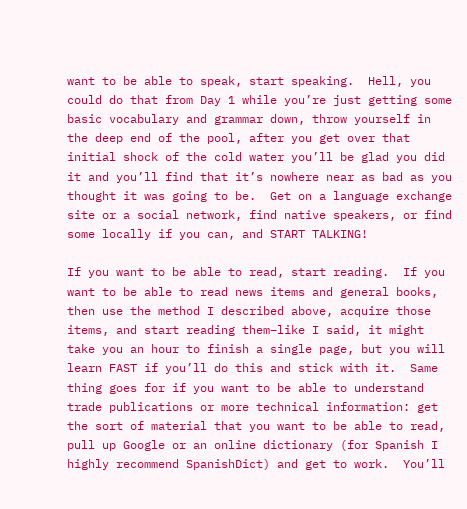want to be able to speak, start speaking.  Hell, you could do that from Day 1 while you’re just getting some basic vocabulary and grammar down, throw yourself in the deep end of the pool, after you get over that initial shock of the cold water you’ll be glad you did it and you’ll find that it’s nowhere near as bad as you thought it was going to be.  Get on a language exchange site or a social network, find native speakers, or find some locally if you can, and START TALKING!

If you want to be able to read, start reading.  If you want to be able to read news items and general books, then use the method I described above, acquire those items, and start reading them–like I said, it might take you an hour to finish a single page, but you will learn FAST if you’ll do this and stick with it.  Same thing goes for if you want to be able to understand trade publications or more technical information: get the sort of material that you want to be able to read, pull up Google or an online dictionary (for Spanish I highly recommend SpanishDict) and get to work.  You’ll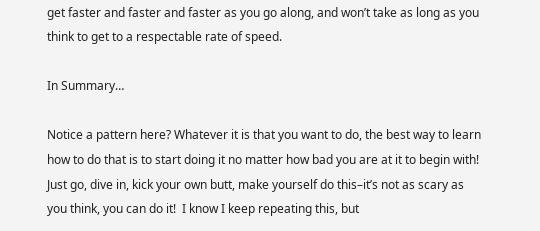get faster and faster and faster as you go along, and won’t take as long as you think to get to a respectable rate of speed.

In Summary…

Notice a pattern here? Whatever it is that you want to do, the best way to learn how to do that is to start doing it no matter how bad you are at it to begin with! Just go, dive in, kick your own butt, make yourself do this–it’s not as scary as you think, you can do it!  I know I keep repeating this, but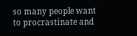so many people want to procrastinate and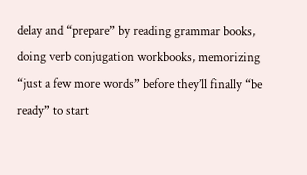delay and “prepare” by reading grammar books, doing verb conjugation workbooks, memorizing “just a few more words” before they’ll finally “be ready” to start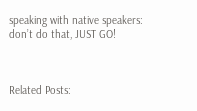speaking with native speakers: don’t do that, JUST GO!



Related Posts: